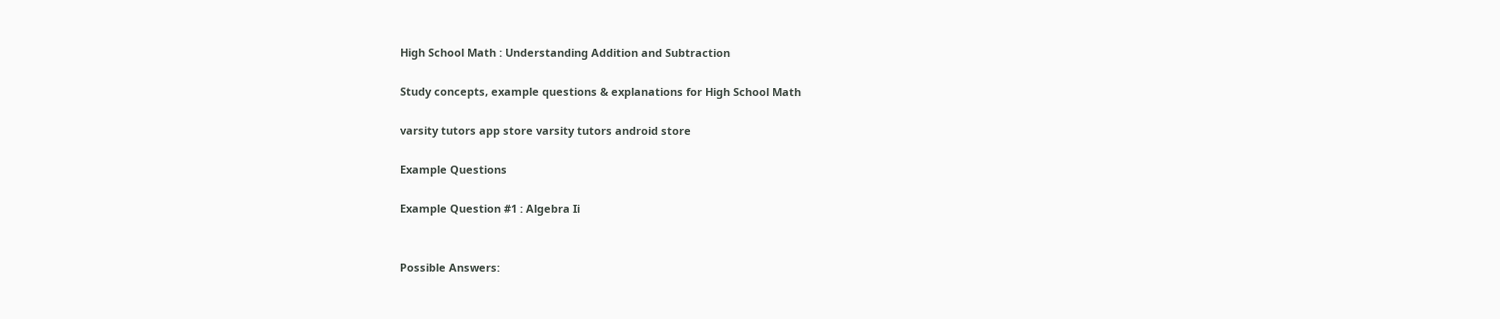High School Math : Understanding Addition and Subtraction

Study concepts, example questions & explanations for High School Math

varsity tutors app store varsity tutors android store

Example Questions

Example Question #1 : Algebra Ii


Possible Answers: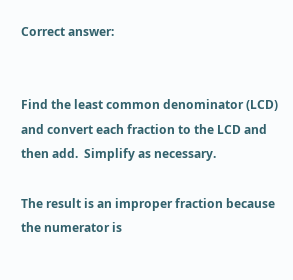Correct answer:


Find the least common denominator (LCD) and convert each fraction to the LCD and then add.  Simplify as necessary.

The result is an improper fraction because the numerator is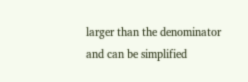larger than the denominator and can be simplified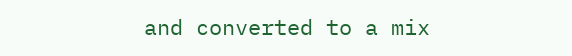and converted to a mix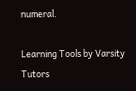numeral.

Learning Tools by Varsity Tutors